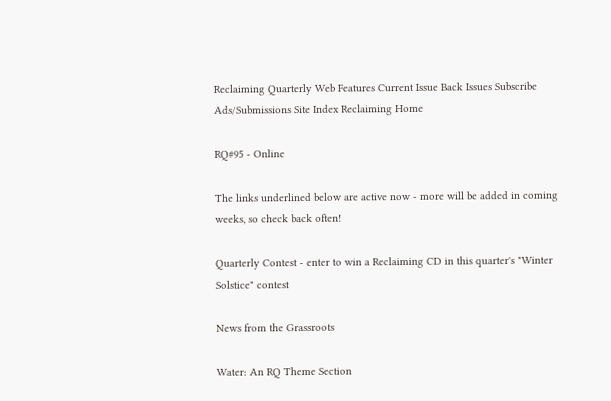Reclaiming Quarterly Web Features Current Issue Back Issues Subscribe Ads/Submissions Site Index Reclaiming Home

RQ#95 - Online

The links underlined below are active now - more will be added in coming weeks, so check back often!

Quarterly Contest - enter to win a Reclaiming CD in this quarter's "Winter Solstice" contest

News from the Grassroots

Water: An RQ Theme Section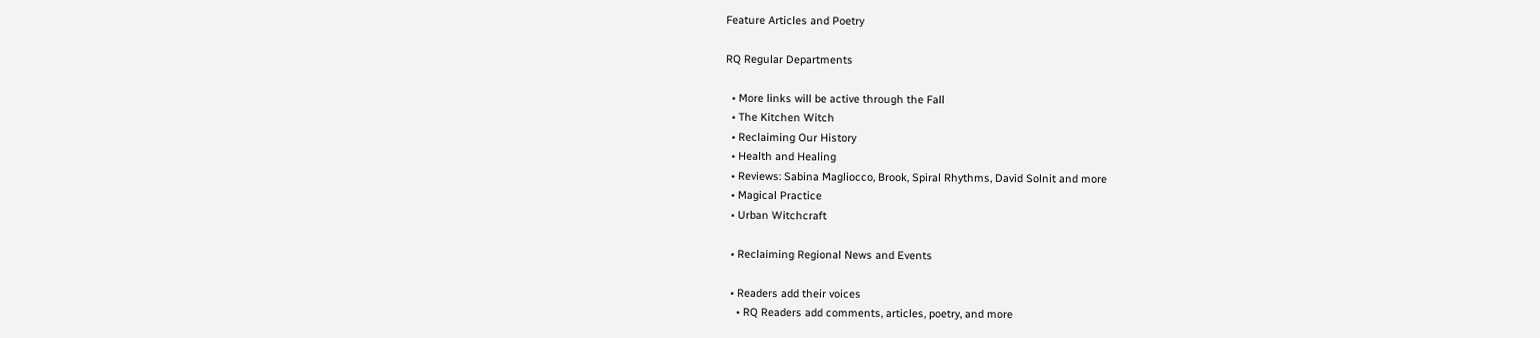Feature Articles and Poetry

RQ Regular Departments

  • More links will be active through the Fall
  • The Kitchen Witch
  • Reclaiming Our History
  • Health and Healing
  • Reviews: Sabina Magliocco, Brook, Spiral Rhythms, David Solnit and more
  • Magical Practice
  • Urban Witchcraft

  • Reclaiming Regional News and Events

  • Readers add their voices
    • RQ Readers add comments, articles, poetry, and more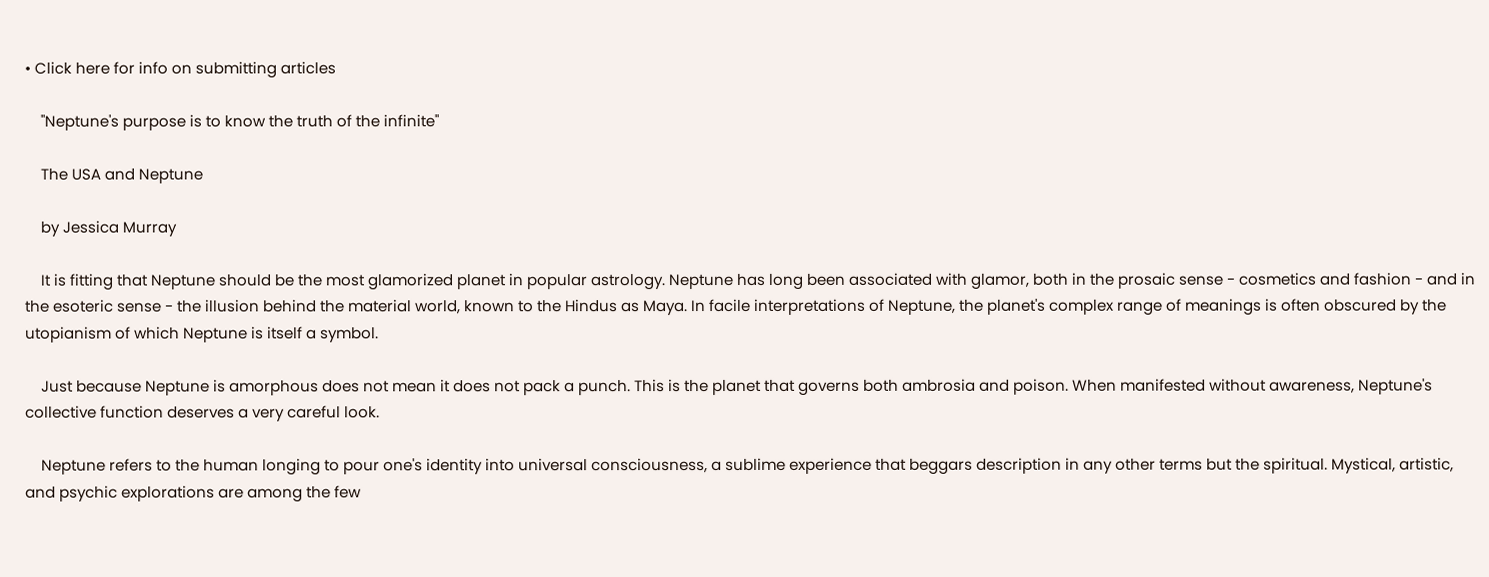• Click here for info on submitting articles

    "Neptune's purpose is to know the truth of the infinite"

    The USA and Neptune

    by Jessica Murray

    It is fitting that Neptune should be the most glamorized planet in popular astrology. Neptune has long been associated with glamor, both in the prosaic sense - cosmetics and fashion - and in the esoteric sense - the illusion behind the material world, known to the Hindus as Maya. In facile interpretations of Neptune, the planet's complex range of meanings is often obscured by the utopianism of which Neptune is itself a symbol.

    Just because Neptune is amorphous does not mean it does not pack a punch. This is the planet that governs both ambrosia and poison. When manifested without awareness, Neptune's collective function deserves a very careful look.

    Neptune refers to the human longing to pour one's identity into universal consciousness, a sublime experience that beggars description in any other terms but the spiritual. Mystical, artistic, and psychic explorations are among the few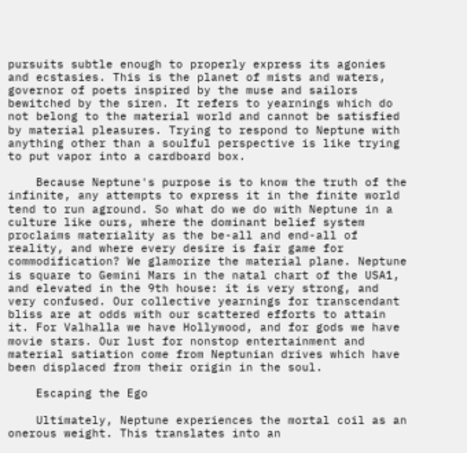pursuits subtle enough to properly express its agonies and ecstasies. This is the planet of mists and waters, governor of poets inspired by the muse and sailors bewitched by the siren. It refers to yearnings which do not belong to the material world and cannot be satisfied by material pleasures. Trying to respond to Neptune with anything other than a soulful perspective is like trying to put vapor into a cardboard box.

    Because Neptune's purpose is to know the truth of the infinite, any attempts to express it in the finite world tend to run aground. So what do we do with Neptune in a culture like ours, where the dominant belief system proclaims materiality as the be-all and end-all of reality, and where every desire is fair game for commodification? We glamorize the material plane. Neptune is square to Gemini Mars in the natal chart of the USA1, and elevated in the 9th house: it is very strong, and very confused. Our collective yearnings for transcendant bliss are at odds with our scattered efforts to attain it. For Valhalla we have Hollywood, and for gods we have movie stars. Our lust for nonstop entertainment and material satiation come from Neptunian drives which have been displaced from their origin in the soul.

    Escaping the Ego

    Ultimately, Neptune experiences the mortal coil as an onerous weight. This translates into an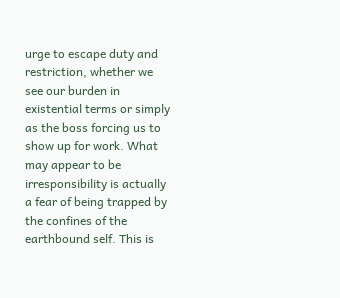urge to escape duty and restriction, whether we see our burden in existential terms or simply as the boss forcing us to show up for work. What may appear to be irresponsibility is actually a fear of being trapped by the confines of the earthbound self. This is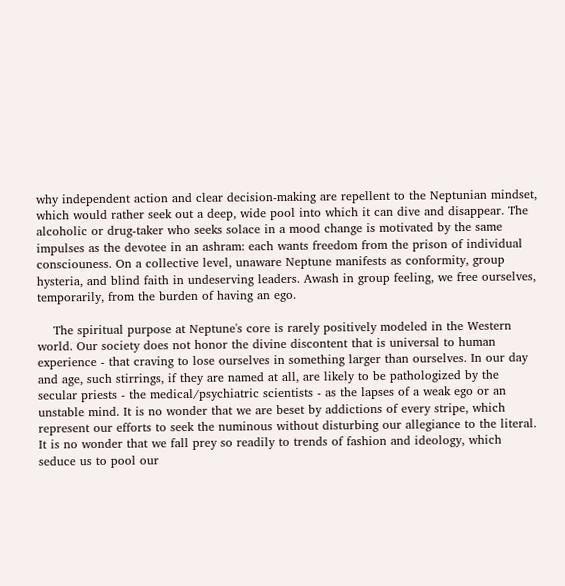why independent action and clear decision-making are repellent to the Neptunian mindset, which would rather seek out a deep, wide pool into which it can dive and disappear. The alcoholic or drug-taker who seeks solace in a mood change is motivated by the same impulses as the devotee in an ashram: each wants freedom from the prison of individual consciouness. On a collective level, unaware Neptune manifests as conformity, group hysteria, and blind faith in undeserving leaders. Awash in group feeling, we free ourselves, temporarily, from the burden of having an ego.

    The spiritual purpose at Neptune's core is rarely positively modeled in the Western world. Our society does not honor the divine discontent that is universal to human experience - that craving to lose ourselves in something larger than ourselves. In our day and age, such stirrings, if they are named at all, are likely to be pathologized by the secular priests - the medical/psychiatric scientists - as the lapses of a weak ego or an unstable mind. It is no wonder that we are beset by addictions of every stripe, which represent our efforts to seek the numinous without disturbing our allegiance to the literal. It is no wonder that we fall prey so readily to trends of fashion and ideology, which seduce us to pool our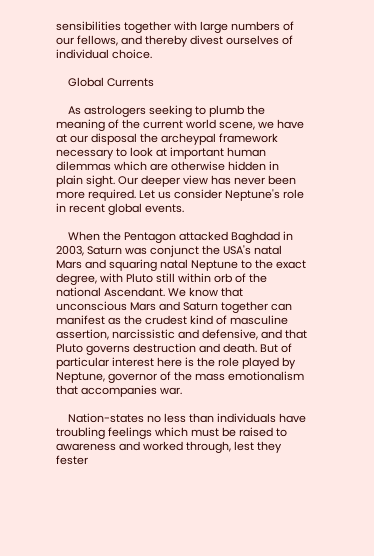sensibilities together with large numbers of our fellows, and thereby divest ourselves of individual choice.

    Global Currents

    As astrologers seeking to plumb the meaning of the current world scene, we have at our disposal the archeypal framework necessary to look at important human dilemmas which are otherwise hidden in plain sight. Our deeper view has never been more required. Let us consider Neptune's role in recent global events.

    When the Pentagon attacked Baghdad in 2003, Saturn was conjunct the USA's natal Mars and squaring natal Neptune to the exact degree, with Pluto still within orb of the national Ascendant. We know that unconscious Mars and Saturn together can manifest as the crudest kind of masculine assertion, narcissistic and defensive, and that Pluto governs destruction and death. But of particular interest here is the role played by Neptune, governor of the mass emotionalism that accompanies war.

    Nation-states no less than individuals have troubling feelings which must be raised to awareness and worked through, lest they fester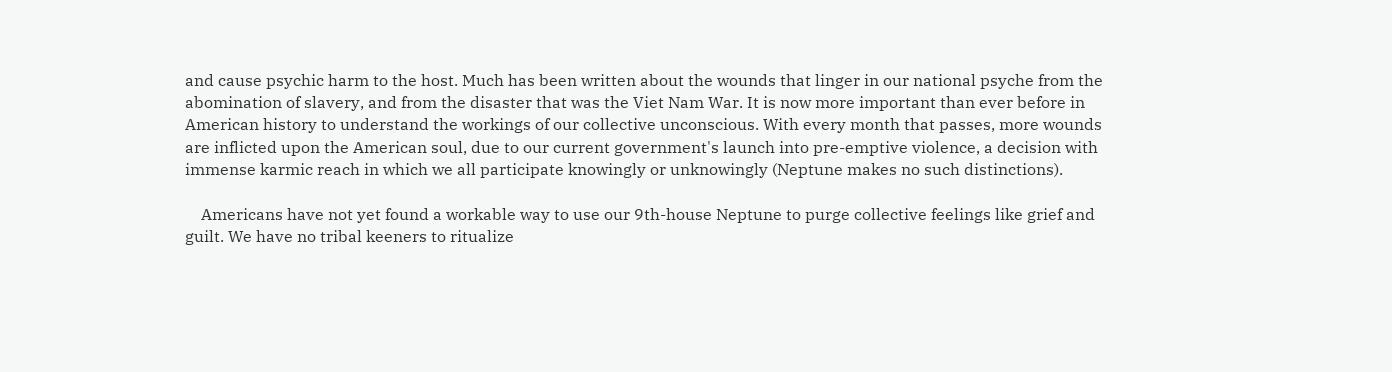and cause psychic harm to the host. Much has been written about the wounds that linger in our national psyche from the abomination of slavery, and from the disaster that was the Viet Nam War. It is now more important than ever before in American history to understand the workings of our collective unconscious. With every month that passes, more wounds are inflicted upon the American soul, due to our current government's launch into pre-emptive violence, a decision with immense karmic reach in which we all participate knowingly or unknowingly (Neptune makes no such distinctions).

    Americans have not yet found a workable way to use our 9th-house Neptune to purge collective feelings like grief and guilt. We have no tribal keeners to ritualize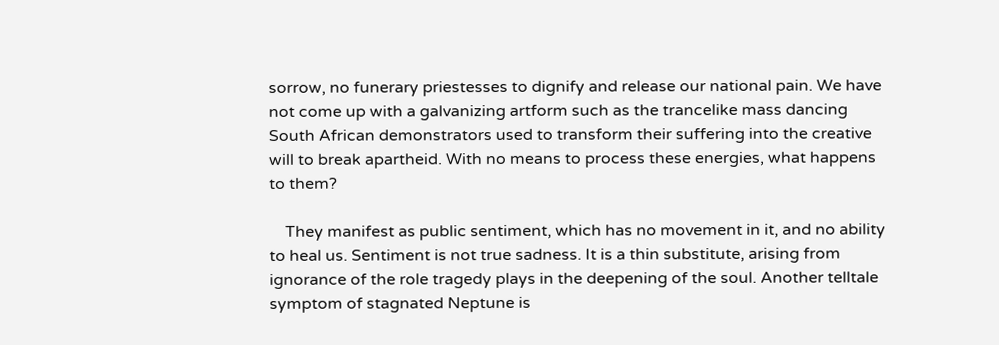sorrow, no funerary priestesses to dignify and release our national pain. We have not come up with a galvanizing artform such as the trancelike mass dancing South African demonstrators used to transform their suffering into the creative will to break apartheid. With no means to process these energies, what happens to them?

    They manifest as public sentiment, which has no movement in it, and no ability to heal us. Sentiment is not true sadness. It is a thin substitute, arising from ignorance of the role tragedy plays in the deepening of the soul. Another telltale symptom of stagnated Neptune is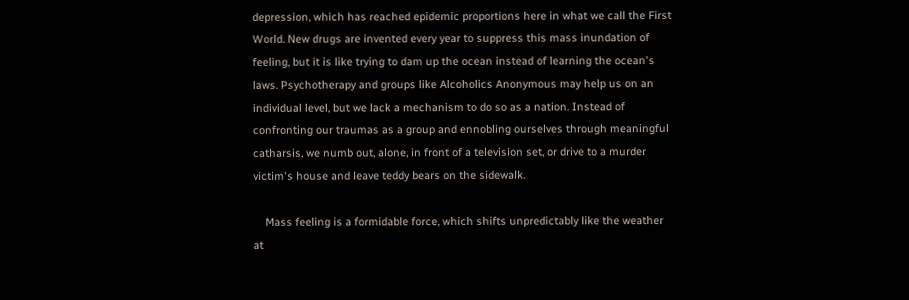depression, which has reached epidemic proportions here in what we call the First World. New drugs are invented every year to suppress this mass inundation of feeling, but it is like trying to dam up the ocean instead of learning the ocean's laws. Psychotherapy and groups like Alcoholics Anonymous may help us on an individual level, but we lack a mechanism to do so as a nation. Instead of confronting our traumas as a group and ennobling ourselves through meaningful catharsis, we numb out, alone, in front of a television set, or drive to a murder victim's house and leave teddy bears on the sidewalk.

    Mass feeling is a formidable force, which shifts unpredictably like the weather at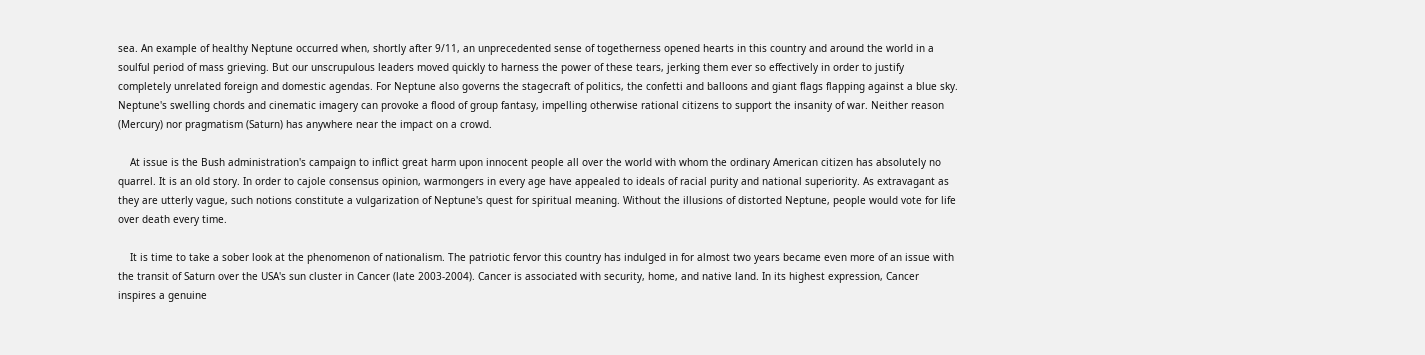sea. An example of healthy Neptune occurred when, shortly after 9/11, an unprecedented sense of togetherness opened hearts in this country and around the world in a soulful period of mass grieving. But our unscrupulous leaders moved quickly to harness the power of these tears, jerking them ever so effectively in order to justify completely unrelated foreign and domestic agendas. For Neptune also governs the stagecraft of politics, the confetti and balloons and giant flags flapping against a blue sky. Neptune's swelling chords and cinematic imagery can provoke a flood of group fantasy, impelling otherwise rational citizens to support the insanity of war. Neither reason (Mercury) nor pragmatism (Saturn) has anywhere near the impact on a crowd.

    At issue is the Bush administration's campaign to inflict great harm upon innocent people all over the world with whom the ordinary American citizen has absolutely no quarrel. It is an old story. In order to cajole consensus opinion, warmongers in every age have appealed to ideals of racial purity and national superiority. As extravagant as they are utterly vague, such notions constitute a vulgarization of Neptune's quest for spiritual meaning. Without the illusions of distorted Neptune, people would vote for life over death every time.

    It is time to take a sober look at the phenomenon of nationalism. The patriotic fervor this country has indulged in for almost two years became even more of an issue with the transit of Saturn over the USA's sun cluster in Cancer (late 2003-2004). Cancer is associated with security, home, and native land. In its highest expression, Cancer inspires a genuine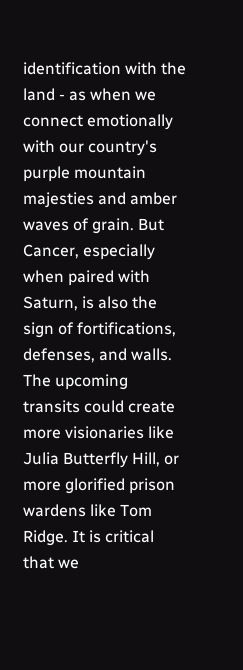identification with the land - as when we connect emotionally with our country's purple mountain majesties and amber waves of grain. But Cancer, especially when paired with Saturn, is also the sign of fortifications, defenses, and walls. The upcoming transits could create more visionaries like Julia Butterfly Hill, or more glorified prison wardens like Tom Ridge. It is critical that we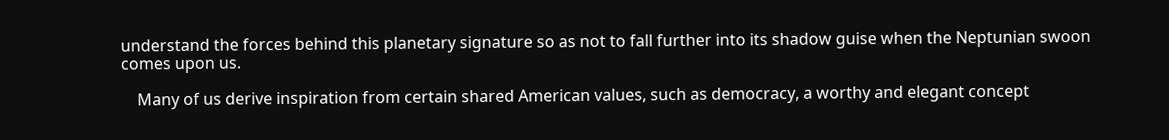understand the forces behind this planetary signature so as not to fall further into its shadow guise when the Neptunian swoon comes upon us.

    Many of us derive inspiration from certain shared American values, such as democracy, a worthy and elegant concept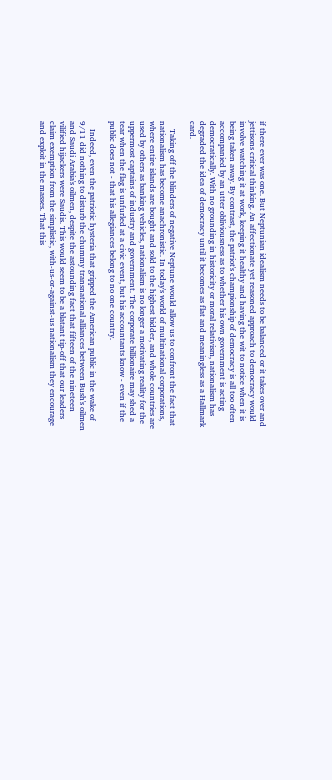if there ever was one. But Neptunian idealism needs to be balanced or it takes over and jettisons critical thinking. An affectionate yet reasoned approach to democracy would involve watching it at work, keeping it healthy and having the wit to notice when it is being taken away. By contrast, the patriot's championship of democracy is all too often accompanied by an utter obliviousness as to whether his own government is acting democratically. With no grounding in historicity or moral relativism, nationalism has degraded the idea of democracy until it becomes as flat and meaningless as a Hallmark card.

    Taking off the blinders of negative Neptune would allow us to confront the fact that nationalism has become anachronistic. In today's world of multinational corporations, where entire islands are bought and sold to the highest bidder, and whole countries are used by others as banking vehicles, nationalism is no longer a motivating reality for the uppermost captains of industry and government. The corporate billionaire may shed a tear when the flag is unfurled at a civic event, but his accountants know - even if the public does not - that his allegiances belong to no one country.

    Indeed, even the patriotic hysteria that gripped the American public in the wake of 9/11 did nothing to disturb the chummy transnational alliances between Bush's oilmen and Saudi Arabia's oilmen, despite the astounding fact that fifteen of the nineteen vilified hijackers were Saudis. This would seem to be a blatant tip-off that our leaders claim exemption from the simplistic, with-us-or-against-us nationalism they encourage and exploit in the masses. That this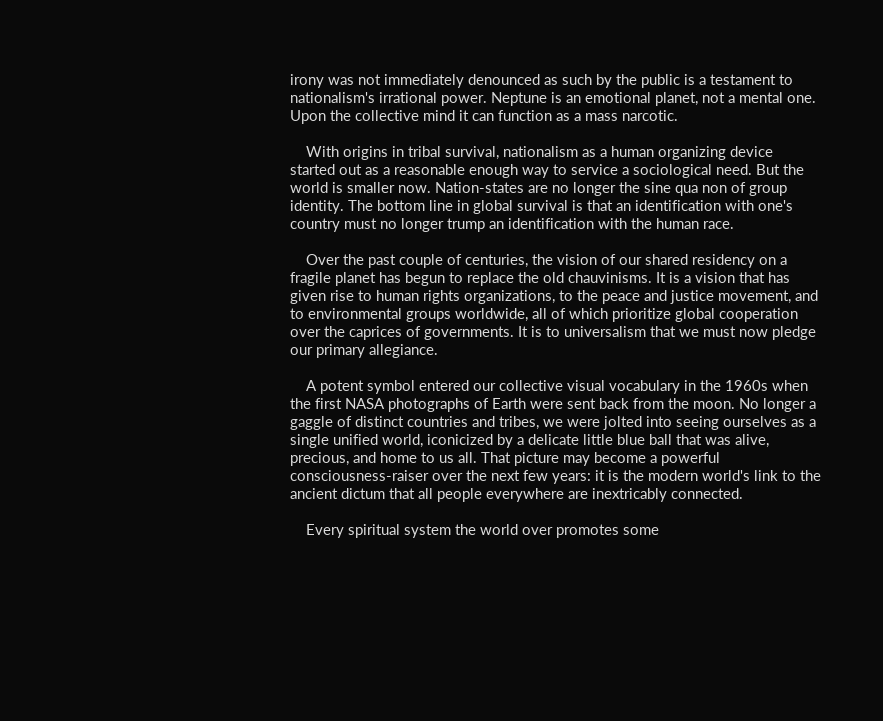irony was not immediately denounced as such by the public is a testament to nationalism's irrational power. Neptune is an emotional planet, not a mental one. Upon the collective mind it can function as a mass narcotic.

    With origins in tribal survival, nationalism as a human organizing device started out as a reasonable enough way to service a sociological need. But the world is smaller now. Nation-states are no longer the sine qua non of group identity. The bottom line in global survival is that an identification with one's country must no longer trump an identification with the human race.

    Over the past couple of centuries, the vision of our shared residency on a fragile planet has begun to replace the old chauvinisms. It is a vision that has given rise to human rights organizations, to the peace and justice movement, and to environmental groups worldwide, all of which prioritize global cooperation over the caprices of governments. It is to universalism that we must now pledge our primary allegiance.

    A potent symbol entered our collective visual vocabulary in the 1960s when the first NASA photographs of Earth were sent back from the moon. No longer a gaggle of distinct countries and tribes, we were jolted into seeing ourselves as a single unified world, iconicized by a delicate little blue ball that was alive, precious, and home to us all. That picture may become a powerful consciousness-raiser over the next few years: it is the modern world's link to the ancient dictum that all people everywhere are inextricably connected.

    Every spiritual system the world over promotes some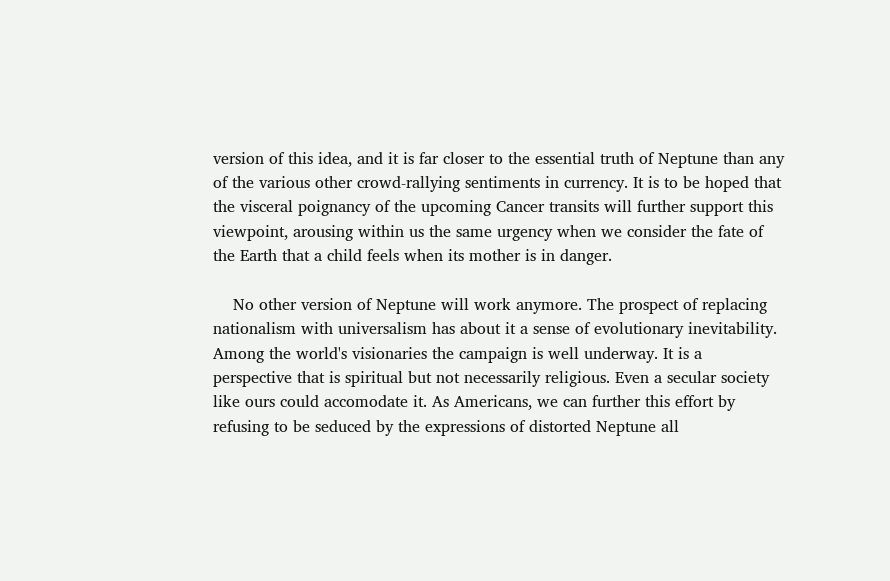version of this idea, and it is far closer to the essential truth of Neptune than any of the various other crowd-rallying sentiments in currency. It is to be hoped that the visceral poignancy of the upcoming Cancer transits will further support this viewpoint, arousing within us the same urgency when we consider the fate of the Earth that a child feels when its mother is in danger.

    No other version of Neptune will work anymore. The prospect of replacing nationalism with universalism has about it a sense of evolutionary inevitability. Among the world's visionaries the campaign is well underway. It is a perspective that is spiritual but not necessarily religious. Even a secular society like ours could accomodate it. As Americans, we can further this effort by refusing to be seduced by the expressions of distorted Neptune all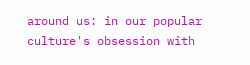around us: in our popular culture's obsession with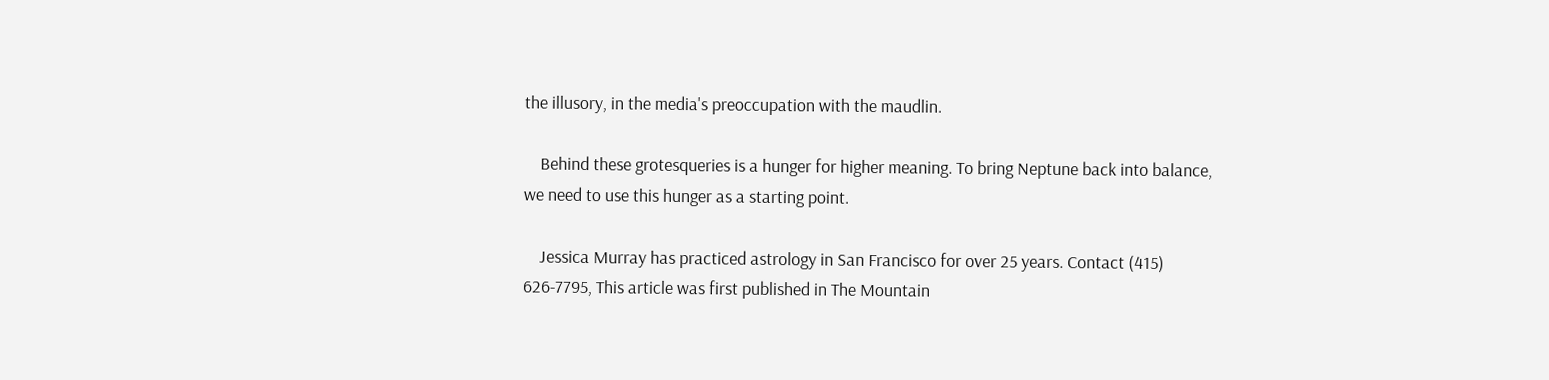the illusory, in the media's preoccupation with the maudlin.

    Behind these grotesqueries is a hunger for higher meaning. To bring Neptune back into balance, we need to use this hunger as a starting point.

    Jessica Murray has practiced astrology in San Francisco for over 25 years. Contact (415) 626-7795, This article was first published in The Mountain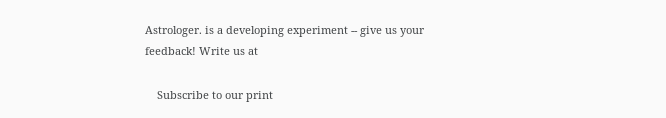Astrologer. is a developing experiment -- give us your feedback! Write us at

    Subscribe to our print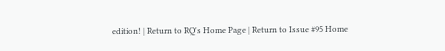edition! | Return to RQ's Home Page | Return to Issue #95 Home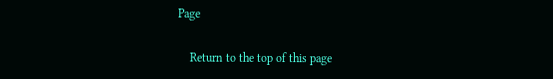Page

    Return to the top of this page